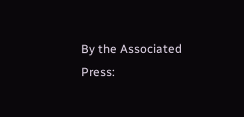By the Associated Press: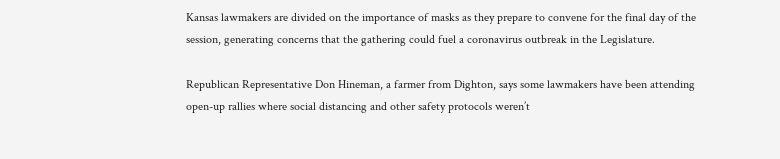Kansas lawmakers are divided on the importance of masks as they prepare to convene for the final day of the session, generating concerns that the gathering could fuel a coronavirus outbreak in the Legislature.

Republican Representative Don Hineman, a farmer from Dighton, says some lawmakers have been attending open-up rallies where social distancing and other safety protocols weren’t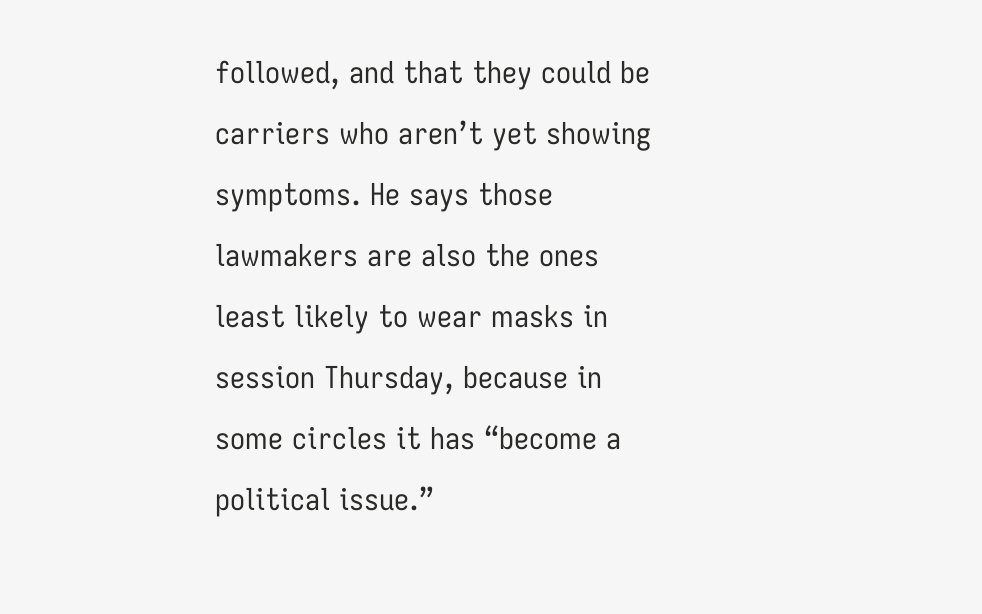followed, and that they could be carriers who aren’t yet showing symptoms. He says those lawmakers are also the ones least likely to wear masks in session Thursday, because in some circles it has “become a political issue.”